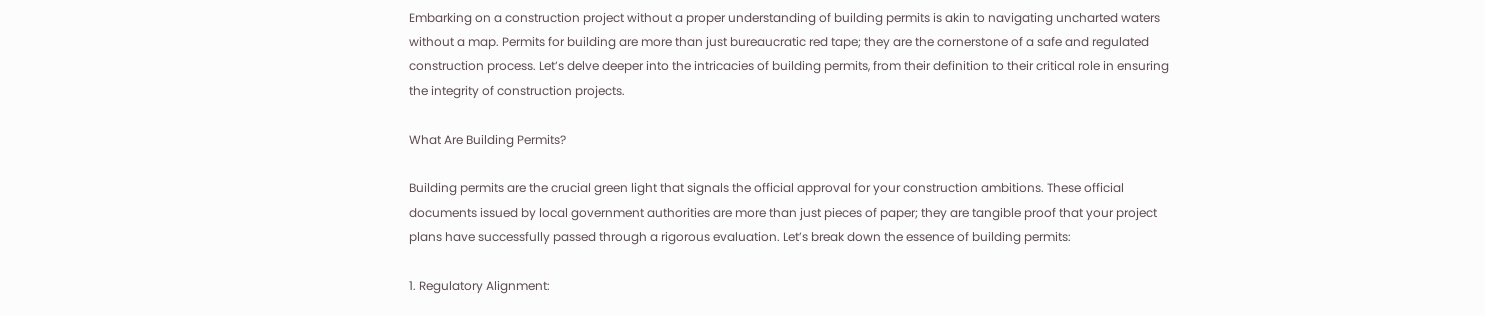Embarking on a construction project without a proper understanding of building permits is akin to navigating uncharted waters without a map. Permits for building are more than just bureaucratic red tape; they are the cornerstone of a safe and regulated construction process. Let’s delve deeper into the intricacies of building permits, from their definition to their critical role in ensuring the integrity of construction projects.

What Are Building Permits?

Building permits are the crucial green light that signals the official approval for your construction ambitions. These official documents issued by local government authorities are more than just pieces of paper; they are tangible proof that your project plans have successfully passed through a rigorous evaluation. Let’s break down the essence of building permits:

1. Regulatory Alignment: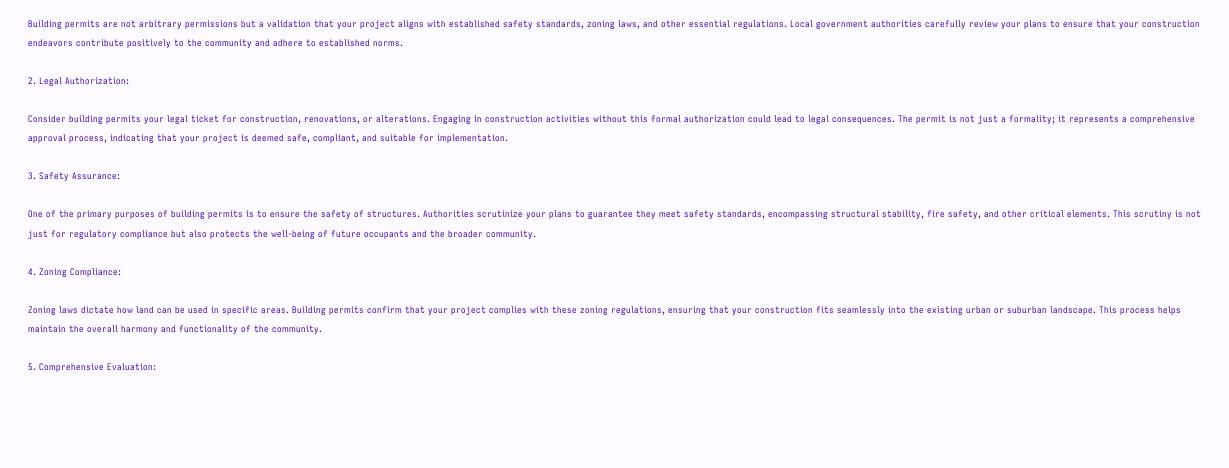Building permits are not arbitrary permissions but a validation that your project aligns with established safety standards, zoning laws, and other essential regulations. Local government authorities carefully review your plans to ensure that your construction endeavors contribute positively to the community and adhere to established norms.

2. Legal Authorization:

Consider building permits your legal ticket for construction, renovations, or alterations. Engaging in construction activities without this formal authorization could lead to legal consequences. The permit is not just a formality; it represents a comprehensive approval process, indicating that your project is deemed safe, compliant, and suitable for implementation.

3. Safety Assurance:

One of the primary purposes of building permits is to ensure the safety of structures. Authorities scrutinize your plans to guarantee they meet safety standards, encompassing structural stability, fire safety, and other critical elements. This scrutiny is not just for regulatory compliance but also protects the well-being of future occupants and the broader community.

4. Zoning Compliance:

Zoning laws dictate how land can be used in specific areas. Building permits confirm that your project complies with these zoning regulations, ensuring that your construction fits seamlessly into the existing urban or suburban landscape. This process helps maintain the overall harmony and functionality of the community.

5. Comprehensive Evaluation: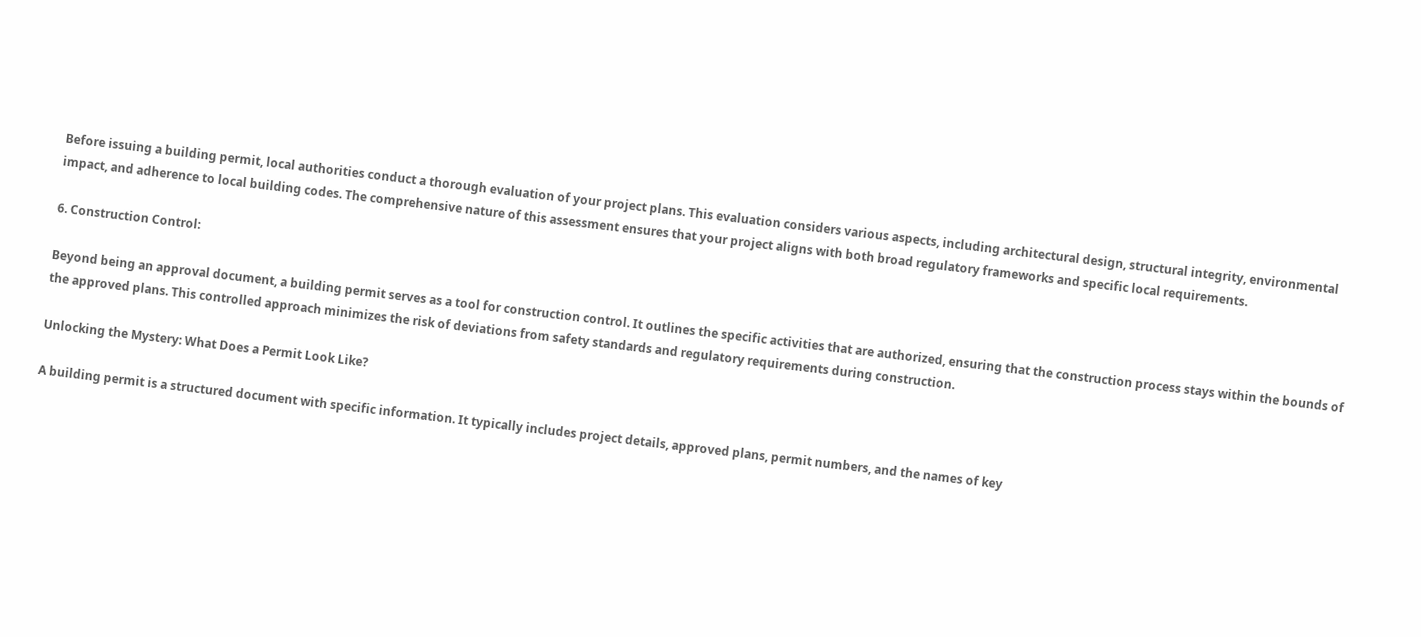Before issuing a building permit, local authorities conduct a thorough evaluation of your project plans. This evaluation considers various aspects, including architectural design, structural integrity, environmental impact, and adherence to local building codes. The comprehensive nature of this assessment ensures that your project aligns with both broad regulatory frameworks and specific local requirements.

6. Construction Control:

Beyond being an approval document, a building permit serves as a tool for construction control. It outlines the specific activities that are authorized, ensuring that the construction process stays within the bounds of the approved plans. This controlled approach minimizes the risk of deviations from safety standards and regulatory requirements during construction.

Unlocking the Mystery: What Does a Permit Look Like?

A building permit is a structured document with specific information. It typically includes project details, approved plans, permit numbers, and the names of key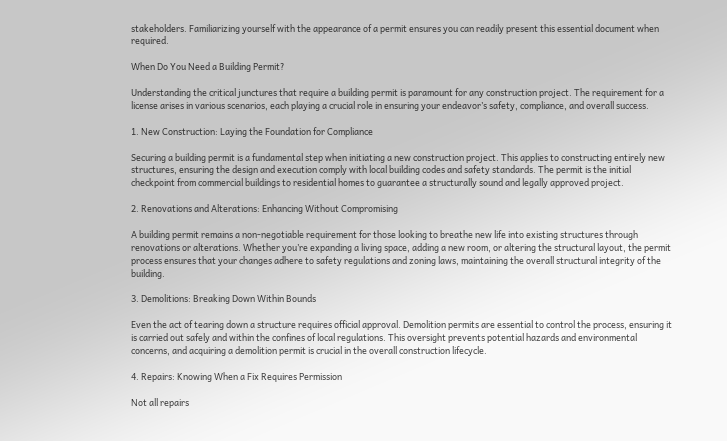stakeholders. Familiarizing yourself with the appearance of a permit ensures you can readily present this essential document when required.

When Do You Need a Building Permit?

Understanding the critical junctures that require a building permit is paramount for any construction project. The requirement for a license arises in various scenarios, each playing a crucial role in ensuring your endeavor’s safety, compliance, and overall success.

1. New Construction: Laying the Foundation for Compliance

Securing a building permit is a fundamental step when initiating a new construction project. This applies to constructing entirely new structures, ensuring the design and execution comply with local building codes and safety standards. The permit is the initial checkpoint from commercial buildings to residential homes to guarantee a structurally sound and legally approved project.

2. Renovations and Alterations: Enhancing Without Compromising

A building permit remains a non-negotiable requirement for those looking to breathe new life into existing structures through renovations or alterations. Whether you’re expanding a living space, adding a new room, or altering the structural layout, the permit process ensures that your changes adhere to safety regulations and zoning laws, maintaining the overall structural integrity of the building.

3. Demolitions: Breaking Down Within Bounds

Even the act of tearing down a structure requires official approval. Demolition permits are essential to control the process, ensuring it is carried out safely and within the confines of local regulations. This oversight prevents potential hazards and environmental concerns, and acquiring a demolition permit is crucial in the overall construction lifecycle.

4. Repairs: Knowing When a Fix Requires Permission

Not all repairs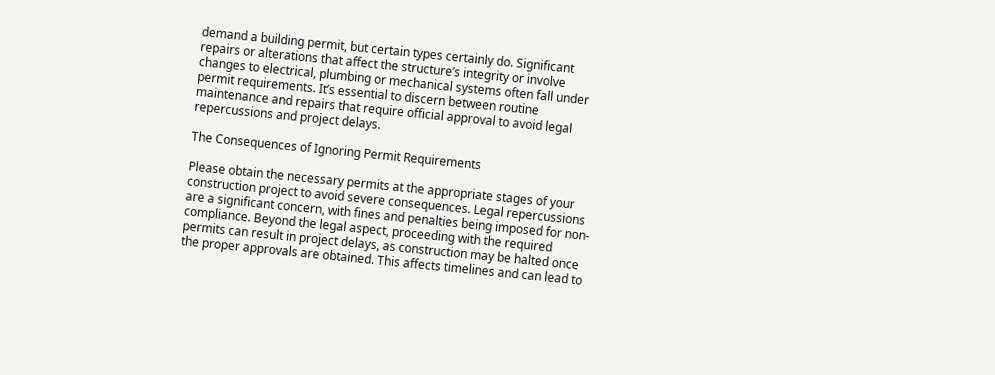demand a building permit, but certain types certainly do. Significant repairs or alterations that affect the structure’s integrity or involve changes to electrical, plumbing or mechanical systems often fall under permit requirements. It’s essential to discern between routine maintenance and repairs that require official approval to avoid legal repercussions and project delays.

The Consequences of Ignoring Permit Requirements

Please obtain the necessary permits at the appropriate stages of your construction project to avoid severe consequences. Legal repercussions are a significant concern, with fines and penalties being imposed for non-compliance. Beyond the legal aspect, proceeding with the required permits can result in project delays, as construction may be halted once the proper approvals are obtained. This affects timelines and can lead to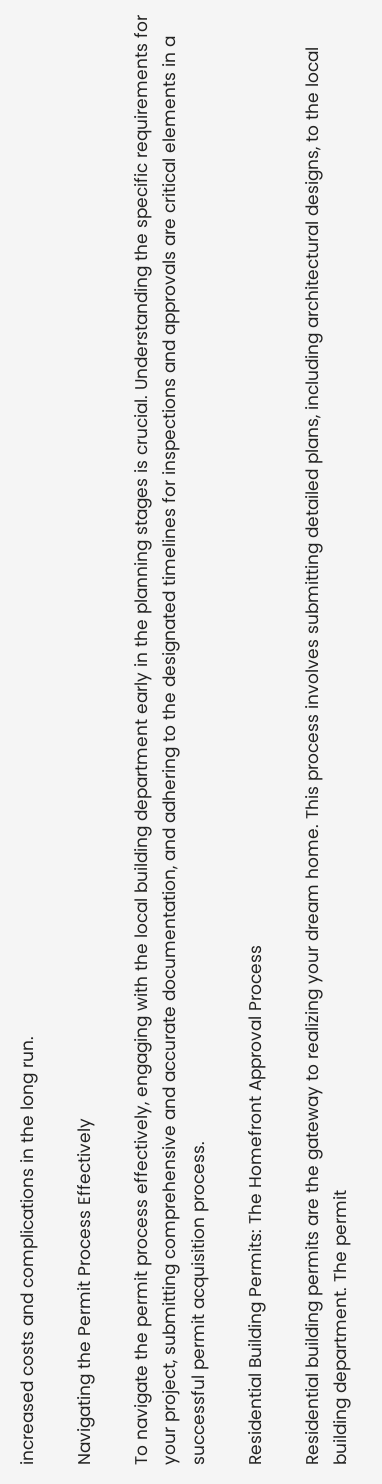increased costs and complications in the long run.

Navigating the Permit Process Effectively

To navigate the permit process effectively, engaging with the local building department early in the planning stages is crucial. Understanding the specific requirements for your project, submitting comprehensive and accurate documentation, and adhering to the designated timelines for inspections and approvals are critical elements in a successful permit acquisition process.

Residential Building Permits: The Homefront Approval Process

Residential building permits are the gateway to realizing your dream home. This process involves submitting detailed plans, including architectural designs, to the local building department. The permit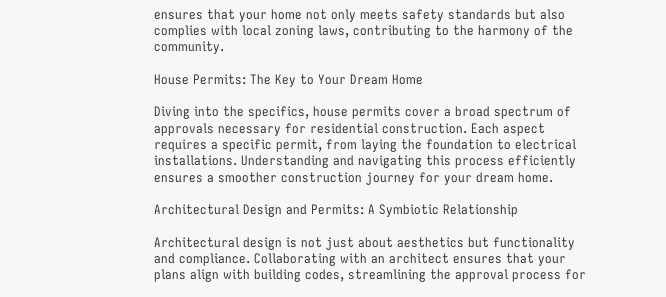ensures that your home not only meets safety standards but also complies with local zoning laws, contributing to the harmony of the community.

House Permits: The Key to Your Dream Home

Diving into the specifics, house permits cover a broad spectrum of approvals necessary for residential construction. Each aspect requires a specific permit, from laying the foundation to electrical installations. Understanding and navigating this process efficiently ensures a smoother construction journey for your dream home.

Architectural Design and Permits: A Symbiotic Relationship

Architectural design is not just about aesthetics but functionality and compliance. Collaborating with an architect ensures that your plans align with building codes, streamlining the approval process for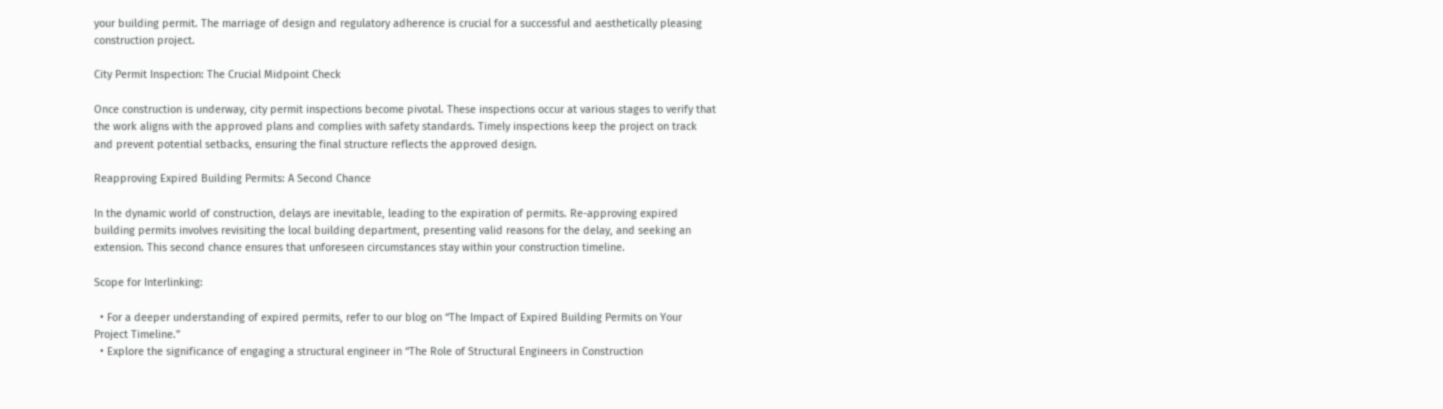your building permit. The marriage of design and regulatory adherence is crucial for a successful and aesthetically pleasing construction project.

City Permit Inspection: The Crucial Midpoint Check

Once construction is underway, city permit inspections become pivotal. These inspections occur at various stages to verify that the work aligns with the approved plans and complies with safety standards. Timely inspections keep the project on track and prevent potential setbacks, ensuring the final structure reflects the approved design.

Reapproving Expired Building Permits: A Second Chance

In the dynamic world of construction, delays are inevitable, leading to the expiration of permits. Re-approving expired building permits involves revisiting the local building department, presenting valid reasons for the delay, and seeking an extension. This second chance ensures that unforeseen circumstances stay within your construction timeline.

Scope for Interlinking:

  • For a deeper understanding of expired permits, refer to our blog on “The Impact of Expired Building Permits on Your Project Timeline.”
  • Explore the significance of engaging a structural engineer in “The Role of Structural Engineers in Construction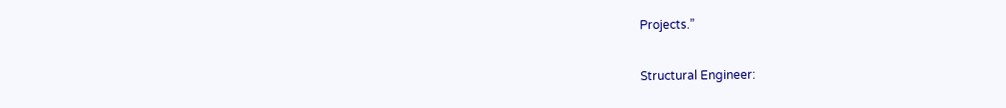Projects.”

Structural Engineer: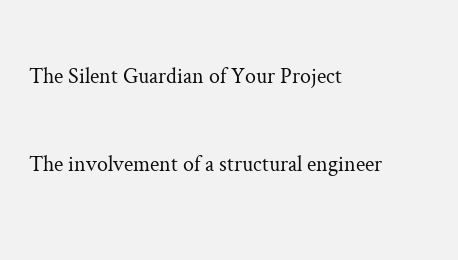The Silent Guardian of Your Project

The involvement of a structural engineer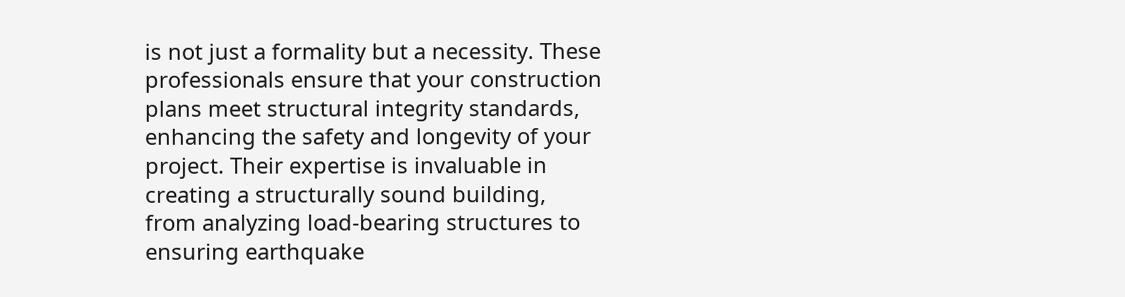is not just a formality but a necessity. These professionals ensure that your construction plans meet structural integrity standards, enhancing the safety and longevity of your project. Their expertise is invaluable in creating a structurally sound building, from analyzing load-bearing structures to ensuring earthquake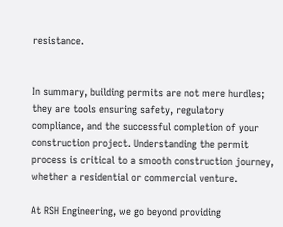resistance.


In summary, building permits are not mere hurdles; they are tools ensuring safety, regulatory compliance, and the successful completion of your construction project. Understanding the permit process is critical to a smooth construction journey, whether a residential or commercial venture.

At RSH Engineering, we go beyond providing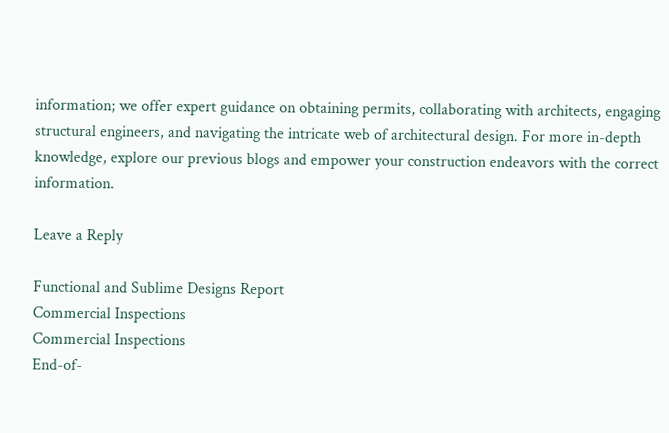information; we offer expert guidance on obtaining permits, collaborating with architects, engaging structural engineers, and navigating the intricate web of architectural design. For more in-depth knowledge, explore our previous blogs and empower your construction endeavors with the correct information.

Leave a Reply

Functional and Sublime Designs Report
Commercial Inspections
Commercial Inspections
End-of-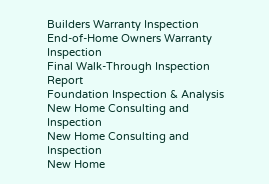Builders Warranty Inspection
End-of-Home Owners Warranty Inspection
Final Walk-Through Inspection Report
Foundation Inspection & Analysis
New Home Consulting and Inspection
New Home Consulting and Inspection
New Home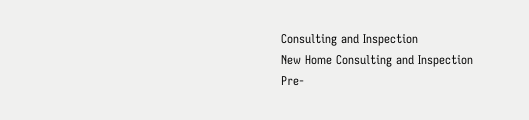Consulting and Inspection
New Home Consulting and Inspection
Pre-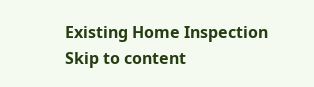Existing Home Inspection
Skip to content